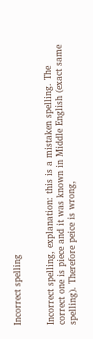Incorrect spelling


Incorrect spelling, explanation: this is a mistaken spelling. The correct one is piece and it was known in Middle English (exact same spelling). Therefore peice is wrong,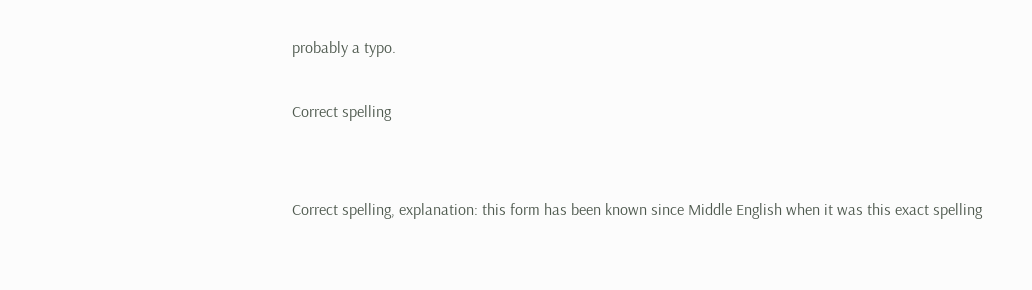probably a typo.

Correct spelling


Correct spelling, explanation: this form has been known since Middle English when it was this exact spelling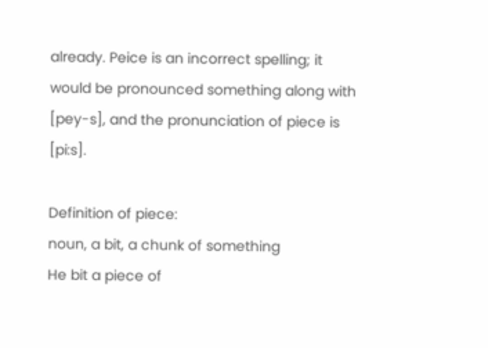already. Peice is an incorrect spelling; it would be pronounced something along with [pey-s], and the pronunciation of piece is [pi:s].

Definition of piece:
noun, a bit, a chunk of something
He bit a piece of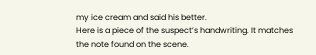my ice cream and said his better.
Here is a piece of the suspect’s handwriting. It matches the note found on the scene.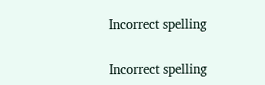Incorrect spelling


Incorrect spelling